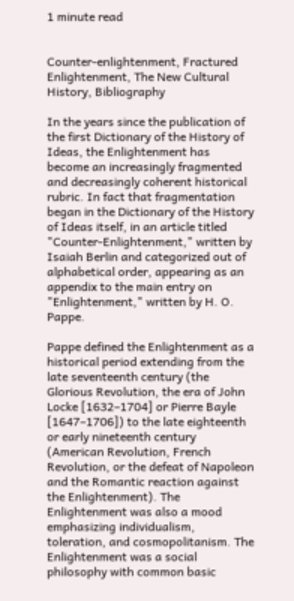1 minute read


Counter-enlightenment, Fractured Enlightenment, The New Cultural History, Bibliography

In the years since the publication of the first Dictionary of the History of Ideas, the Enlightenment has become an increasingly fragmented and decreasingly coherent historical rubric. In fact that fragmentation began in the Dictionary of the History of Ideas itself, in an article titled "Counter-Enlightenment," written by Isaiah Berlin and categorized out of alphabetical order, appearing as an appendix to the main entry on "Enlightenment," written by H. O. Pappe.

Pappe defined the Enlightenment as a historical period extending from the late seventeenth century (the Glorious Revolution, the era of John Locke [1632–1704] or Pierre Bayle [1647–1706]) to the late eighteenth or early nineteenth century (American Revolution, French Revolution, or the defeat of Napoleon and the Romantic reaction against the Enlightenment). The Enlightenment was also a mood emphasizing individualism, toleration, and cosmopolitanism. The Enlightenment was a social philosophy with common basic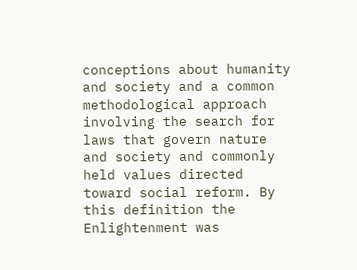conceptions about humanity and society and a common methodological approach involving the search for laws that govern nature and society and commonly held values directed toward social reform. By this definition the Enlightenment was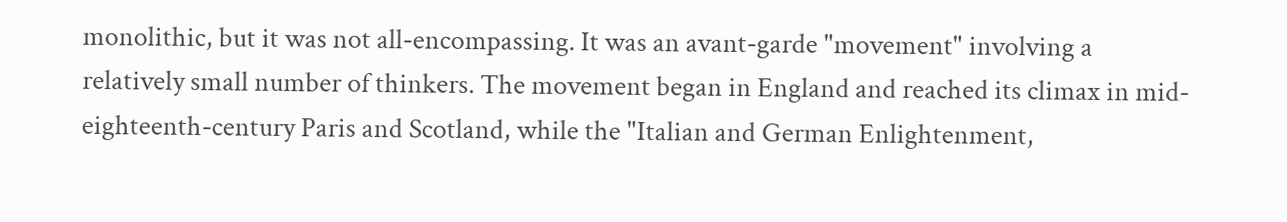monolithic, but it was not all-encompassing. It was an avant-garde "movement" involving a relatively small number of thinkers. The movement began in England and reached its climax in mid-eighteenth-century Paris and Scotland, while the "Italian and German Enlightenment,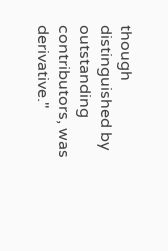though distinguished by outstanding contributors, was derivative."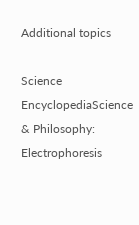Additional topics

Science EncyclopediaScience & Philosophy: Electrophoresis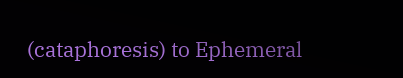(cataphoresis) to Ephemeral